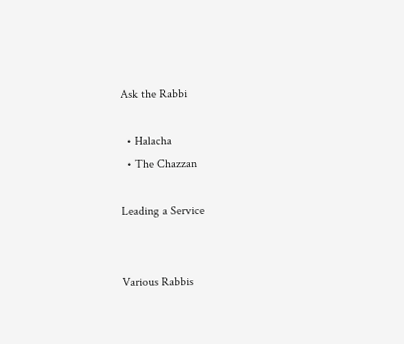Ask the Rabbi

  • Halacha
  • The Chazzan

Leading a Service


Various Rabbis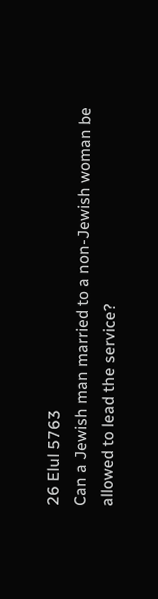26 Elul 5763
Can a Jewish man married to a non-Jewish woman be allowed to lead the service?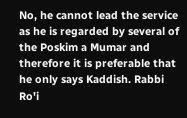No, he cannot lead the service as he is regarded by several of the Poskim a Mumar and therefore it is preferable that he only says Kaddish. Rabbi Ro'i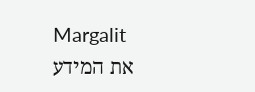Margalit
את המידע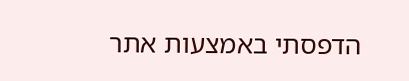הדפסתי באמצעות אתר